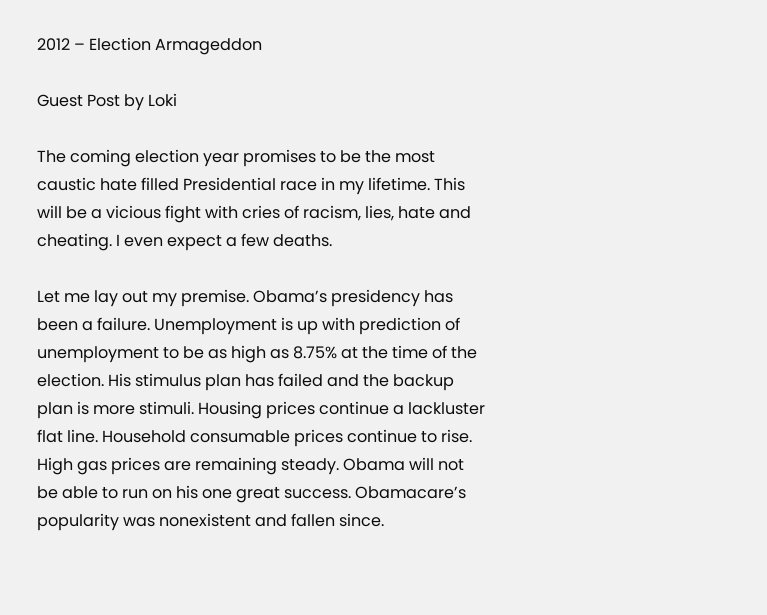2012 – Election Armageddon

Guest Post by Loki

The coming election year promises to be the most caustic hate filled Presidential race in my lifetime. This will be a vicious fight with cries of racism, lies, hate and cheating. I even expect a few deaths.

Let me lay out my premise. Obama’s presidency has been a failure. Unemployment is up with prediction of unemployment to be as high as 8.75% at the time of the election. His stimulus plan has failed and the backup plan is more stimuli. Housing prices continue a lackluster flat line. Household consumable prices continue to rise. High gas prices are remaining steady. Obama will not be able to run on his one great success. Obamacare’s popularity was nonexistent and fallen since.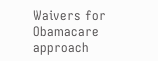Waivers for Obamacare approach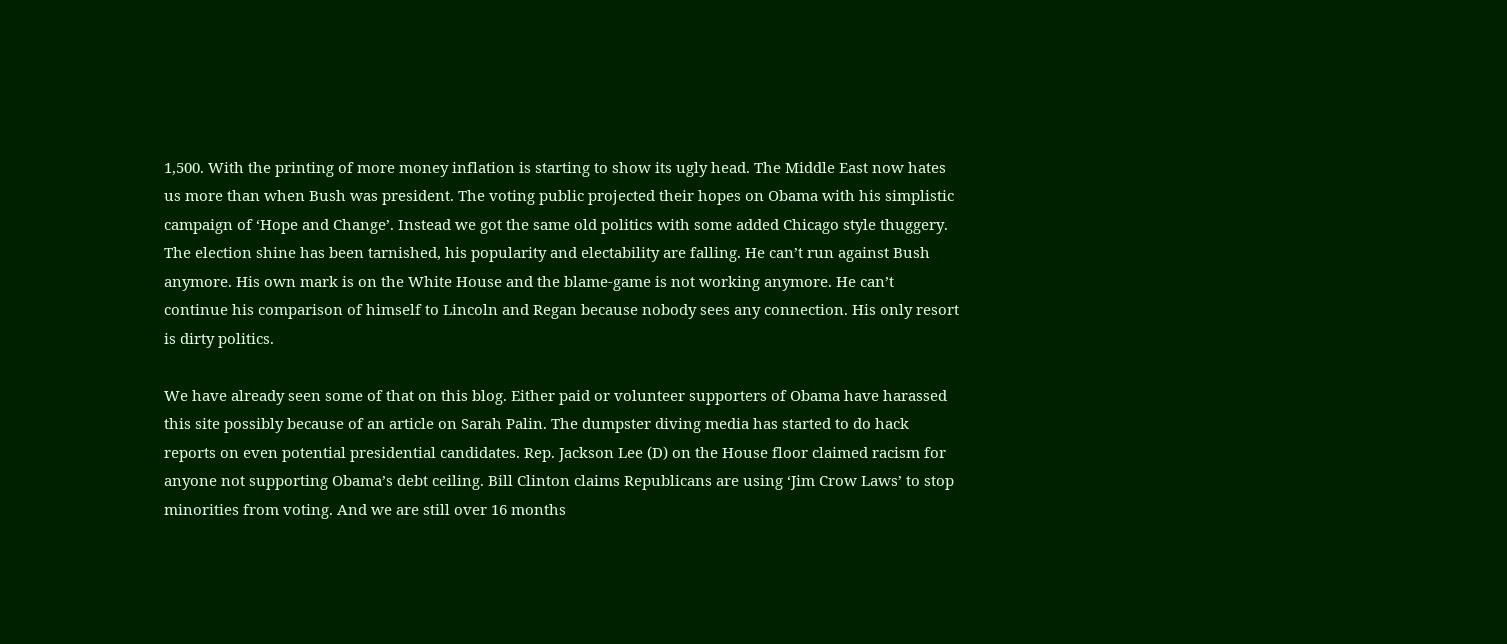1,500. With the printing of more money inflation is starting to show its ugly head. The Middle East now hates us more than when Bush was president. The voting public projected their hopes on Obama with his simplistic campaign of ‘Hope and Change’. Instead we got the same old politics with some added Chicago style thuggery. The election shine has been tarnished, his popularity and electability are falling. He can’t run against Bush anymore. His own mark is on the White House and the blame-game is not working anymore. He can’t continue his comparison of himself to Lincoln and Regan because nobody sees any connection. His only resort is dirty politics.

We have already seen some of that on this blog. Either paid or volunteer supporters of Obama have harassed this site possibly because of an article on Sarah Palin. The dumpster diving media has started to do hack reports on even potential presidential candidates. Rep. Jackson Lee (D) on the House floor claimed racism for anyone not supporting Obama’s debt ceiling. Bill Clinton claims Republicans are using ‘Jim Crow Laws’ to stop minorities from voting. And we are still over 16 months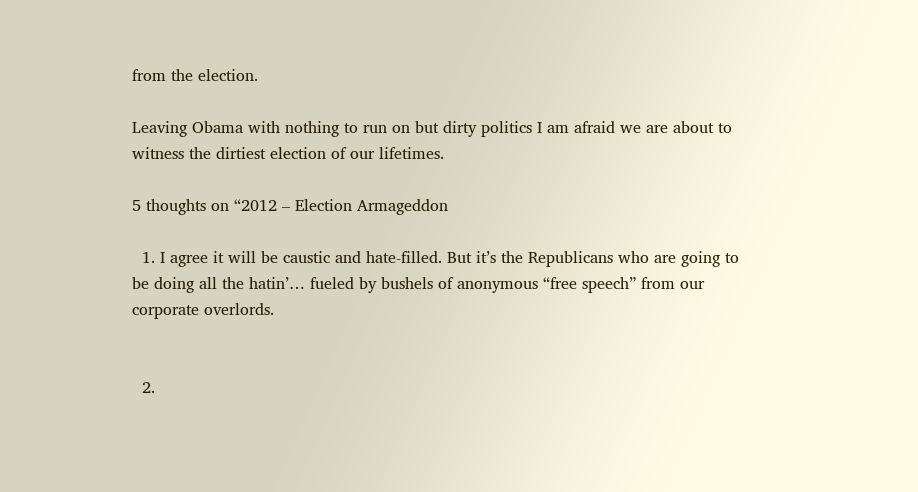from the election.

Leaving Obama with nothing to run on but dirty politics I am afraid we are about to witness the dirtiest election of our lifetimes.

5 thoughts on “2012 – Election Armageddon

  1. I agree it will be caustic and hate-filled. But it’s the Republicans who are going to be doing all the hatin’… fueled by bushels of anonymous “free speech” from our corporate overlords.


  2.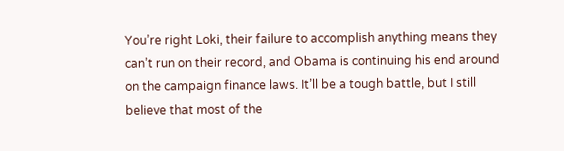You’re right Loki, their failure to accomplish anything means they can’t run on their record, and Obama is continuing his end around on the campaign finance laws. It’ll be a tough battle, but I still believe that most of the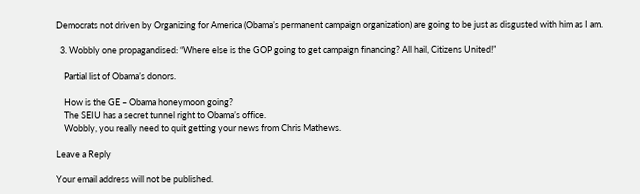Democrats not driven by Organizing for America (Obama’s permanent campaign organization) are going to be just as disgusted with him as I am.

  3. Wobbly one propagandised: “Where else is the GOP going to get campaign financing? All hail, Citizens United!”

    Partial list of Obama’s donors.

    How is the GE – Obama honeymoon going?
    The SEIU has a secret tunnel right to Obama’s office.
    Wobbly, you really need to quit getting your news from Chris Mathews.

Leave a Reply

Your email address will not be published.